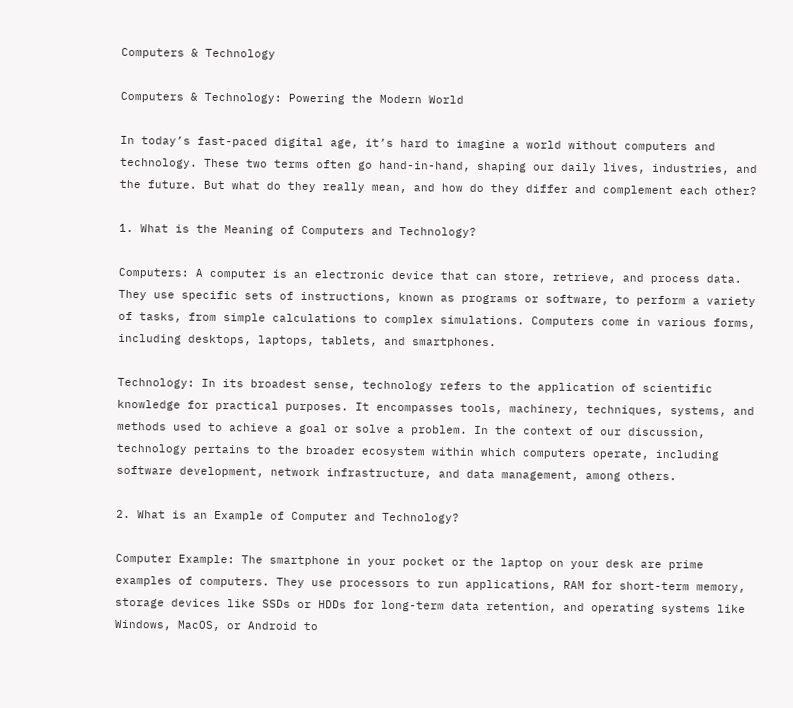Computers & Technology

Computers & Technology: Powering the Modern World

In today’s fast-paced digital age, it’s hard to imagine a world without computers and technology. These two terms often go hand-in-hand, shaping our daily lives, industries, and the future. But what do they really mean, and how do they differ and complement each other?

1. What is the Meaning of Computers and Technology?

Computers: A computer is an electronic device that can store, retrieve, and process data. They use specific sets of instructions, known as programs or software, to perform a variety of tasks, from simple calculations to complex simulations. Computers come in various forms, including desktops, laptops, tablets, and smartphones.

Technology: In its broadest sense, technology refers to the application of scientific knowledge for practical purposes. It encompasses tools, machinery, techniques, systems, and methods used to achieve a goal or solve a problem. In the context of our discussion, technology pertains to the broader ecosystem within which computers operate, including software development, network infrastructure, and data management, among others.

2. What is an Example of Computer and Technology?

Computer Example: The smartphone in your pocket or the laptop on your desk are prime examples of computers. They use processors to run applications, RAM for short-term memory, storage devices like SSDs or HDDs for long-term data retention, and operating systems like Windows, MacOS, or Android to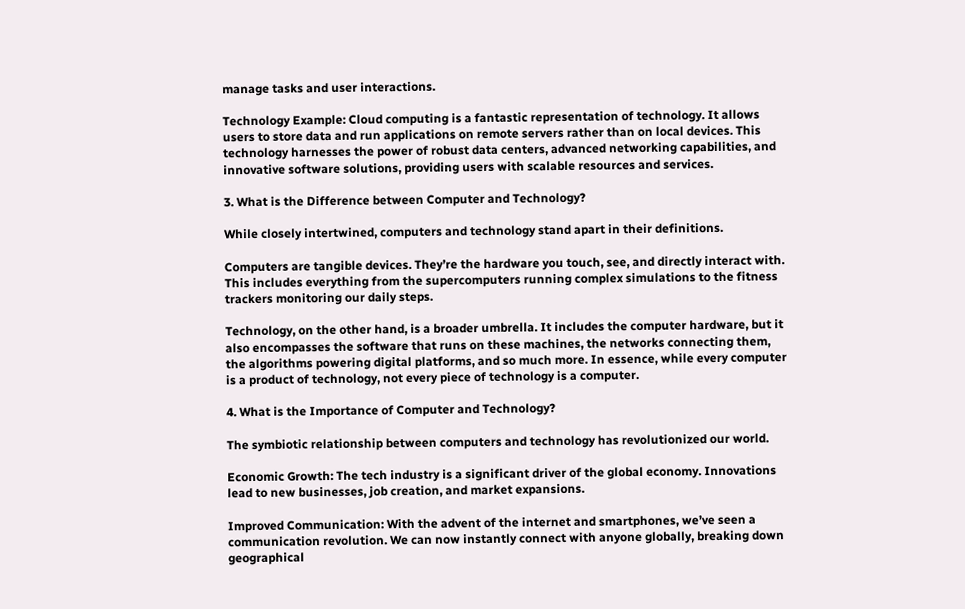manage tasks and user interactions.

Technology Example: Cloud computing is a fantastic representation of technology. It allows users to store data and run applications on remote servers rather than on local devices. This technology harnesses the power of robust data centers, advanced networking capabilities, and innovative software solutions, providing users with scalable resources and services.

3. What is the Difference between Computer and Technology?

While closely intertwined, computers and technology stand apart in their definitions.

Computers are tangible devices. They’re the hardware you touch, see, and directly interact with. This includes everything from the supercomputers running complex simulations to the fitness trackers monitoring our daily steps.

Technology, on the other hand, is a broader umbrella. It includes the computer hardware, but it also encompasses the software that runs on these machines, the networks connecting them, the algorithms powering digital platforms, and so much more. In essence, while every computer is a product of technology, not every piece of technology is a computer.

4. What is the Importance of Computer and Technology?

The symbiotic relationship between computers and technology has revolutionized our world.

Economic Growth: The tech industry is a significant driver of the global economy. Innovations lead to new businesses, job creation, and market expansions.

Improved Communication: With the advent of the internet and smartphones, we’ve seen a communication revolution. We can now instantly connect with anyone globally, breaking down geographical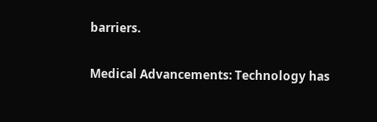barriers.

Medical Advancements: Technology has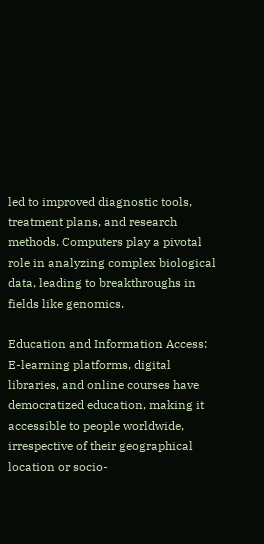led to improved diagnostic tools, treatment plans, and research methods. Computers play a pivotal role in analyzing complex biological data, leading to breakthroughs in fields like genomics.

Education and Information Access: E-learning platforms, digital libraries, and online courses have democratized education, making it accessible to people worldwide, irrespective of their geographical location or socio-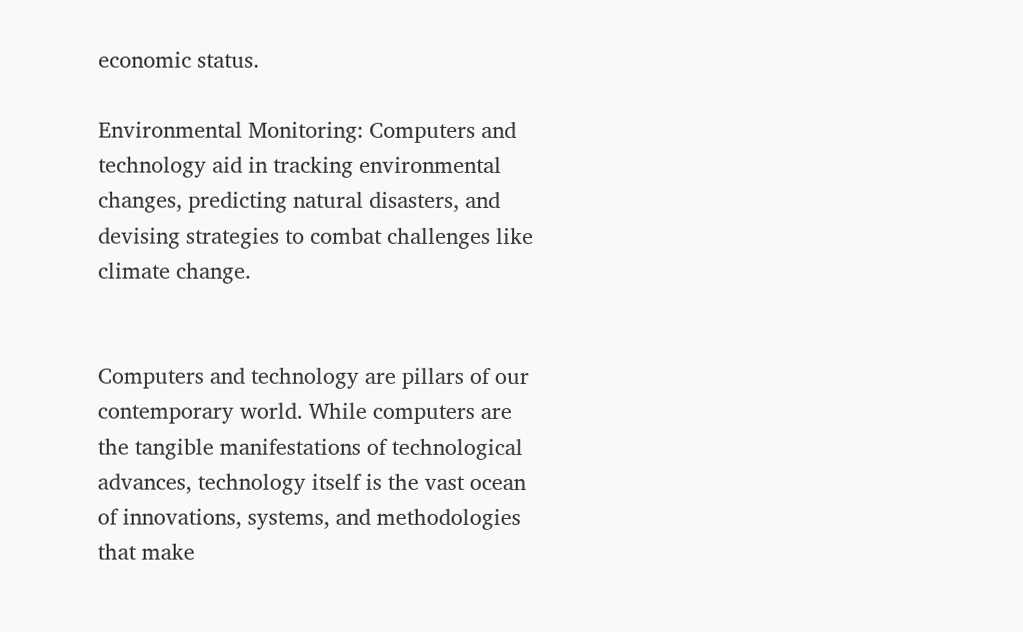economic status.

Environmental Monitoring: Computers and technology aid in tracking environmental changes, predicting natural disasters, and devising strategies to combat challenges like climate change.


Computers and technology are pillars of our contemporary world. While computers are the tangible manifestations of technological advances, technology itself is the vast ocean of innovations, systems, and methodologies that make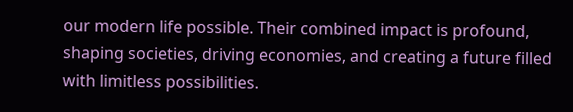our modern life possible. Their combined impact is profound, shaping societies, driving economies, and creating a future filled with limitless possibilities.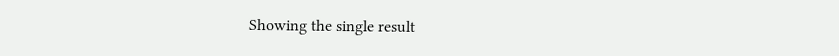Showing the single result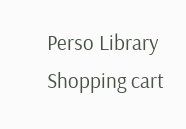Perso Library
Shopping cart